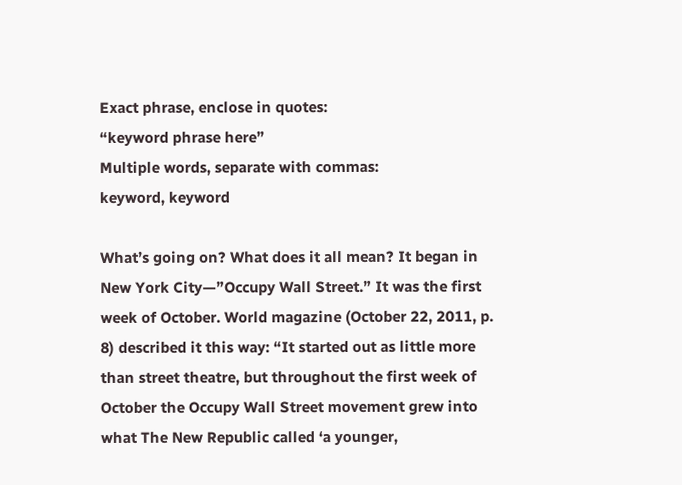Exact phrase, enclose in quotes:
“keyword phrase here”
Multiple words, separate with commas:
keyword, keyword

What’s going on? What does it all mean? It began in New York City—”Occupy Wall Street.” It was the first week of October. World magazine (October 22, 2011, p. 8) described it this way: “It started out as little more than street theatre, but throughout the first week of October the Occupy Wall Street movement grew into what The New Republic called ‘a younger,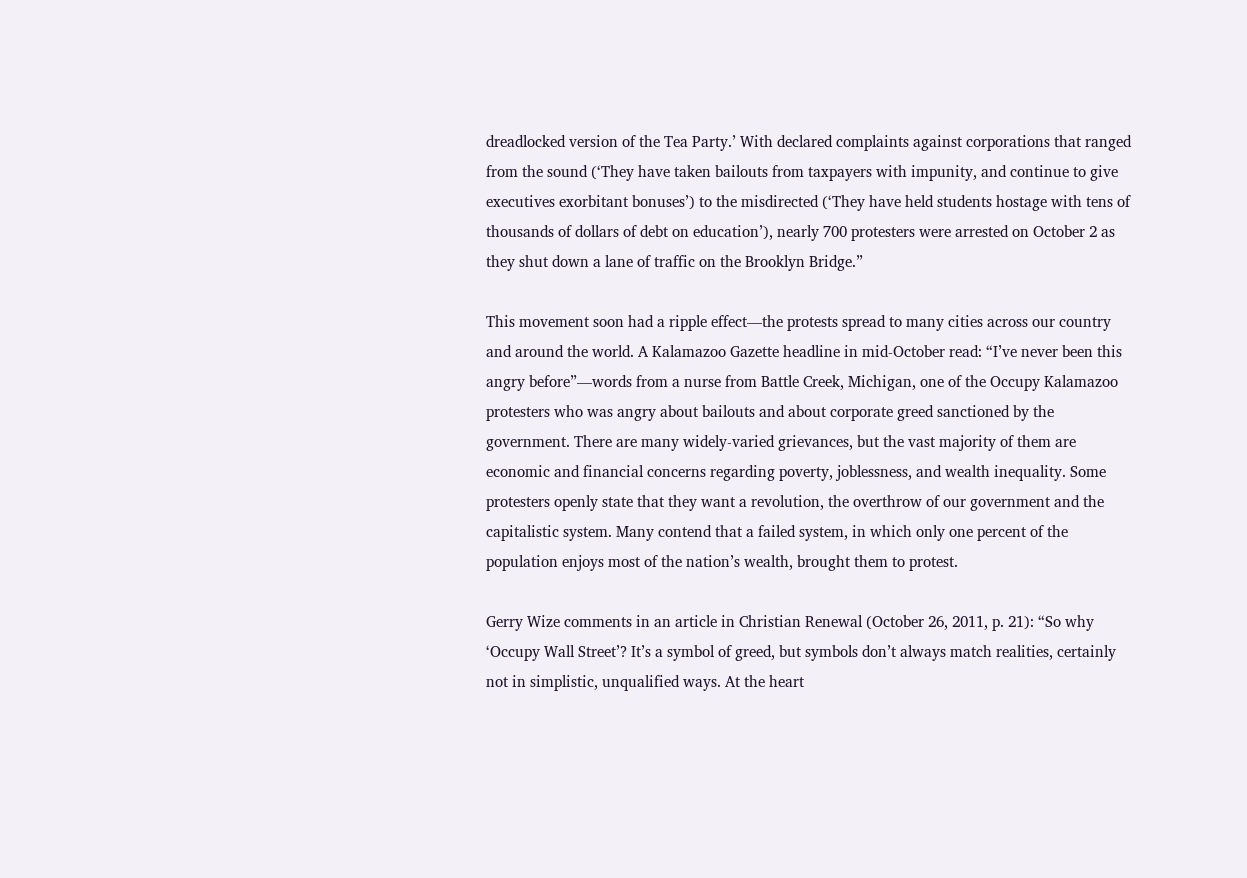dreadlocked version of the Tea Party.’ With declared complaints against corporations that ranged from the sound (‘They have taken bailouts from taxpayers with impunity, and continue to give executives exorbitant bonuses’) to the misdirected (‘They have held students hostage with tens of thousands of dollars of debt on education’), nearly 700 protesters were arrested on October 2 as they shut down a lane of traffic on the Brooklyn Bridge.”

This movement soon had a ripple effect—the protests spread to many cities across our country and around the world. A Kalamazoo Gazette headline in mid-October read: “I’ve never been this angry before”—words from a nurse from Battle Creek, Michigan, one of the Occupy Kalamazoo protesters who was angry about bailouts and about corporate greed sanctioned by the government. There are many widely-varied grievances, but the vast majority of them are economic and financial concerns regarding poverty, joblessness, and wealth inequality. Some protesters openly state that they want a revolution, the overthrow of our government and the capitalistic system. Many contend that a failed system, in which only one percent of the population enjoys most of the nation’s wealth, brought them to protest.

Gerry Wize comments in an article in Christian Renewal (October 26, 2011, p. 21): “So why ‘Occupy Wall Street’? It’s a symbol of greed, but symbols don’t always match realities, certainly not in simplistic, unqualified ways. At the heart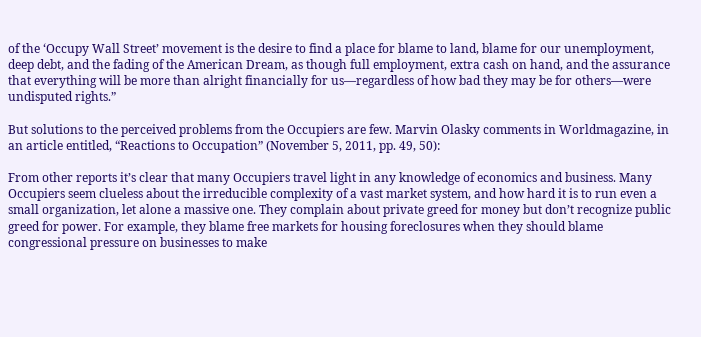of the ‘Occupy Wall Street’ movement is the desire to find a place for blame to land, blame for our unemployment, deep debt, and the fading of the American Dream, as though full employment, extra cash on hand, and the assurance that everything will be more than alright financially for us—regardless of how bad they may be for others—were undisputed rights.”

But solutions to the perceived problems from the Occupiers are few. Marvin Olasky comments in Worldmagazine, in an article entitled, “Reactions to Occupation” (November 5, 2011, pp. 49, 50):

From other reports it’s clear that many Occupiers travel light in any knowledge of economics and business. Many Occupiers seem clueless about the irreducible complexity of a vast market system, and how hard it is to run even a small organization, let alone a massive one. They complain about private greed for money but don’t recognize public greed for power. For example, they blame free markets for housing foreclosures when they should blame congressional pressure on businesses to make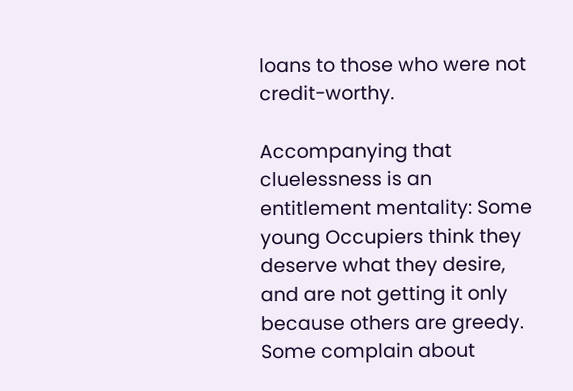loans to those who were not credit-worthy.

Accompanying that cluelessness is an entitlement mentality: Some young Occupiers think they deserve what they desire, and are not getting it only because others are greedy. Some complain about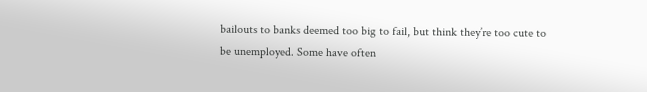bailouts to banks deemed too big to fail, but think they’re too cute to be unemployed. Some have often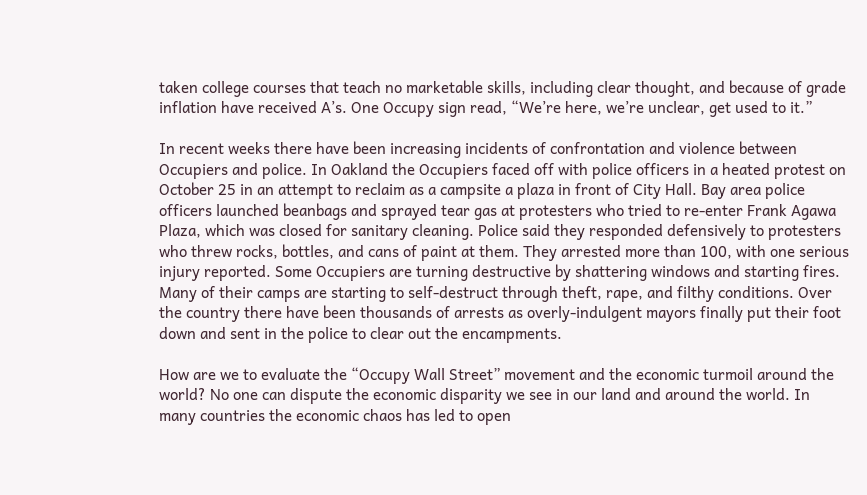taken college courses that teach no marketable skills, including clear thought, and because of grade inflation have received A’s. One Occupy sign read, “We’re here, we’re unclear, get used to it.”

In recent weeks there have been increasing incidents of confrontation and violence between Occupiers and police. In Oakland the Occupiers faced off with police officers in a heated protest on October 25 in an attempt to reclaim as a campsite a plaza in front of City Hall. Bay area police officers launched beanbags and sprayed tear gas at protesters who tried to re-enter Frank Agawa Plaza, which was closed for sanitary cleaning. Police said they responded defensively to protesters who threw rocks, bottles, and cans of paint at them. They arrested more than 100, with one serious injury reported. Some Occupiers are turning destructive by shattering windows and starting fires. Many of their camps are starting to self-destruct through theft, rape, and filthy conditions. Over the country there have been thousands of arrests as overly-indulgent mayors finally put their foot down and sent in the police to clear out the encampments.

How are we to evaluate the “Occupy Wall Street” movement and the economic turmoil around the world? No one can dispute the economic disparity we see in our land and around the world. In many countries the economic chaos has led to open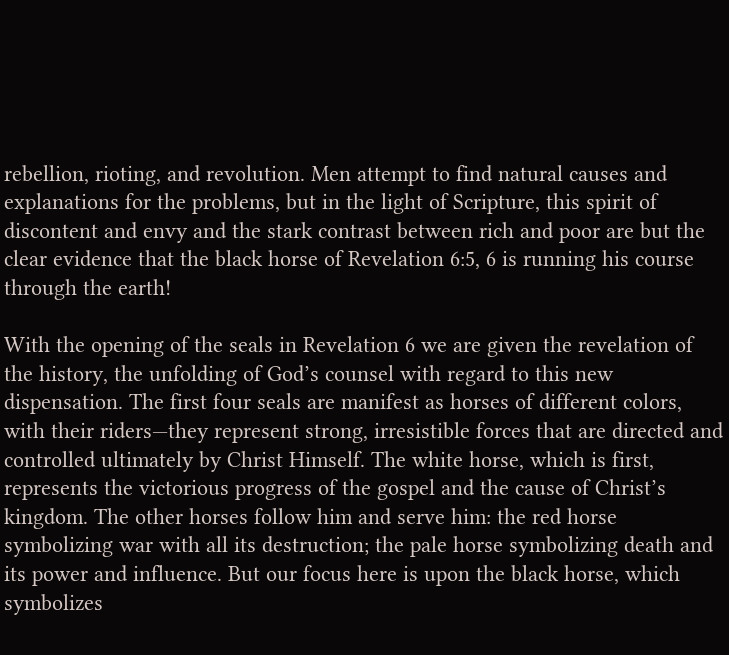rebellion, rioting, and revolution. Men attempt to find natural causes and explanations for the problems, but in the light of Scripture, this spirit of discontent and envy and the stark contrast between rich and poor are but the clear evidence that the black horse of Revelation 6:5, 6 is running his course through the earth!

With the opening of the seals in Revelation 6 we are given the revelation of the history, the unfolding of God’s counsel with regard to this new dispensation. The first four seals are manifest as horses of different colors, with their riders—they represent strong, irresistible forces that are directed and controlled ultimately by Christ Himself. The white horse, which is first, represents the victorious progress of the gospel and the cause of Christ’s kingdom. The other horses follow him and serve him: the red horse symbolizing war with all its destruction; the pale horse symbolizing death and its power and influence. But our focus here is upon the black horse, which symbolizes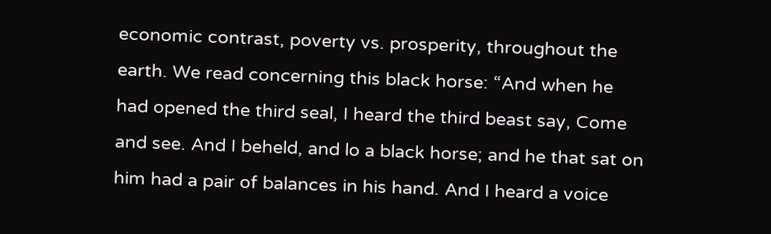economic contrast, poverty vs. prosperity, throughout the earth. We read concerning this black horse: “And when he had opened the third seal, I heard the third beast say, Come and see. And I beheld, and lo a black horse; and he that sat on him had a pair of balances in his hand. And I heard a voice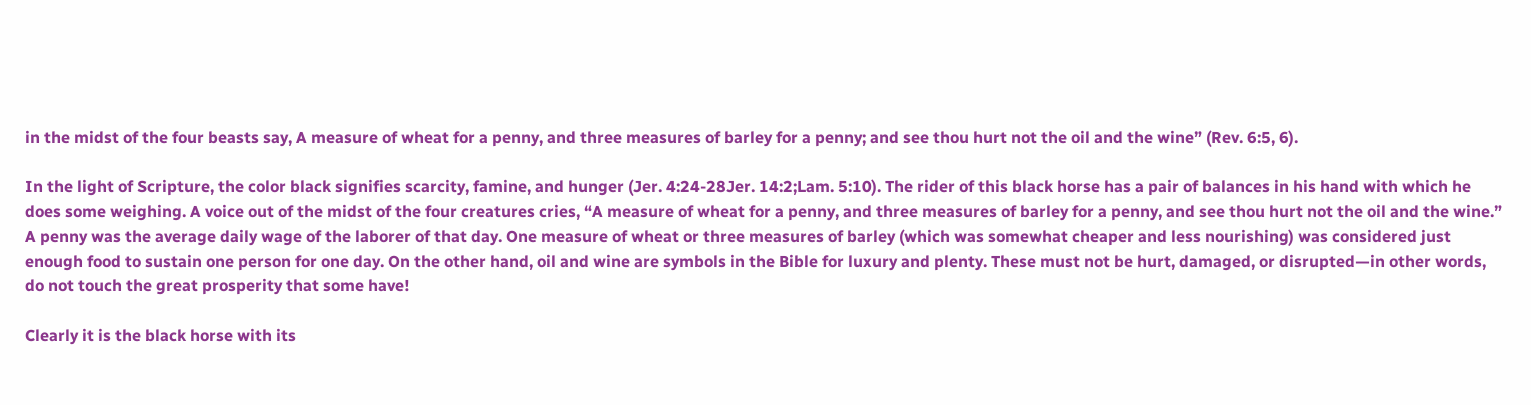in the midst of the four beasts say, A measure of wheat for a penny, and three measures of barley for a penny; and see thou hurt not the oil and the wine” (Rev. 6:5, 6).

In the light of Scripture, the color black signifies scarcity, famine, and hunger (Jer. 4:24-28Jer. 14:2;Lam. 5:10). The rider of this black horse has a pair of balances in his hand with which he does some weighing. A voice out of the midst of the four creatures cries, “A measure of wheat for a penny, and three measures of barley for a penny, and see thou hurt not the oil and the wine.” A penny was the average daily wage of the laborer of that day. One measure of wheat or three measures of barley (which was somewhat cheaper and less nourishing) was considered just enough food to sustain one person for one day. On the other hand, oil and wine are symbols in the Bible for luxury and plenty. These must not be hurt, damaged, or disrupted—in other words, do not touch the great prosperity that some have!

Clearly it is the black horse with its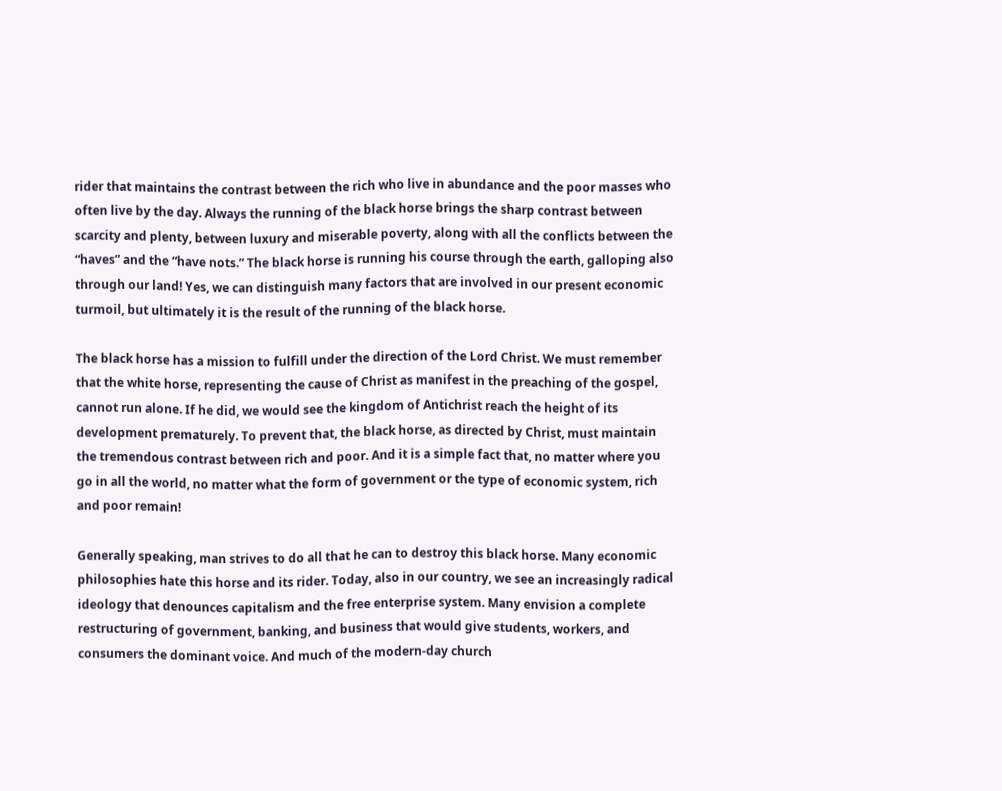rider that maintains the contrast between the rich who live in abundance and the poor masses who often live by the day. Always the running of the black horse brings the sharp contrast between scarcity and plenty, between luxury and miserable poverty, along with all the conflicts between the “haves” and the “have nots.” The black horse is running his course through the earth, galloping also through our land! Yes, we can distinguish many factors that are involved in our present economic turmoil, but ultimately it is the result of the running of the black horse.

The black horse has a mission to fulfill under the direction of the Lord Christ. We must remember that the white horse, representing the cause of Christ as manifest in the preaching of the gospel, cannot run alone. If he did, we would see the kingdom of Antichrist reach the height of its development prematurely. To prevent that, the black horse, as directed by Christ, must maintain the tremendous contrast between rich and poor. And it is a simple fact that, no matter where you go in all the world, no matter what the form of government or the type of economic system, rich and poor remain!

Generally speaking, man strives to do all that he can to destroy this black horse. Many economic philosophies hate this horse and its rider. Today, also in our country, we see an increasingly radical ideology that denounces capitalism and the free enterprise system. Many envision a complete restructuring of government, banking, and business that would give students, workers, and consumers the dominant voice. And much of the modern-day church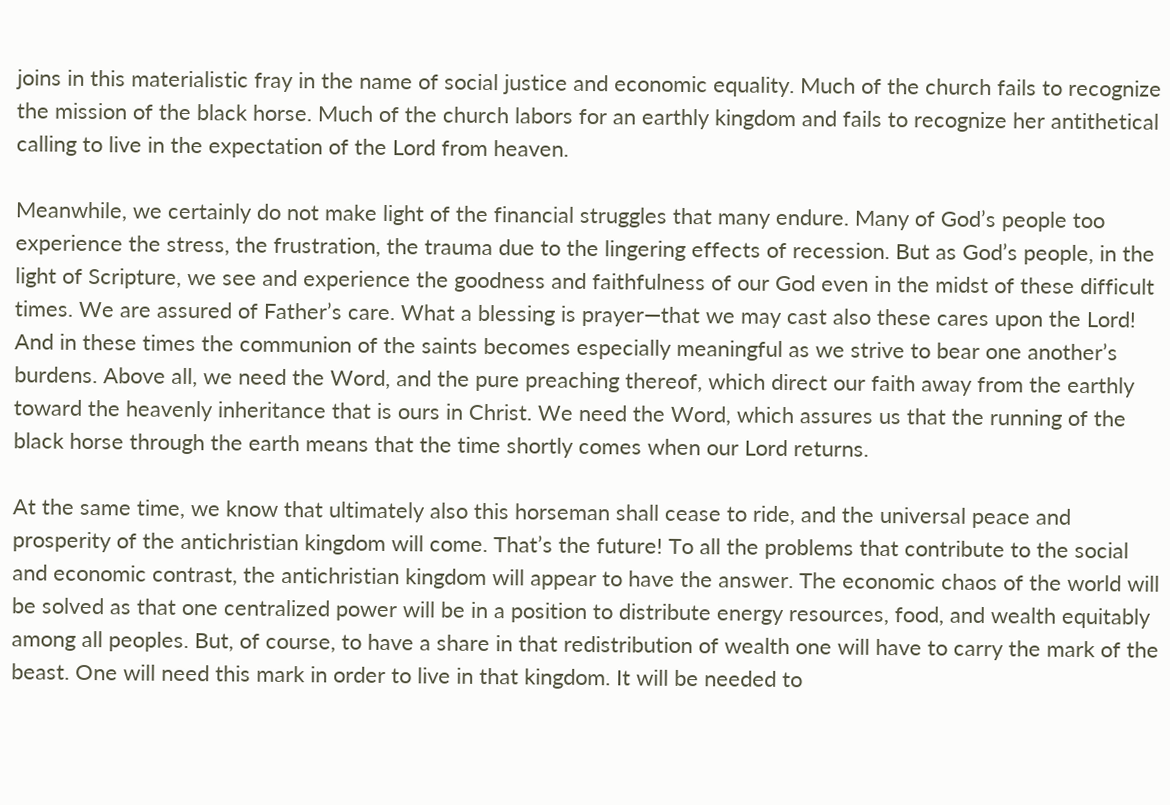joins in this materialistic fray in the name of social justice and economic equality. Much of the church fails to recognize the mission of the black horse. Much of the church labors for an earthly kingdom and fails to recognize her antithetical calling to live in the expectation of the Lord from heaven.

Meanwhile, we certainly do not make light of the financial struggles that many endure. Many of God’s people too experience the stress, the frustration, the trauma due to the lingering effects of recession. But as God’s people, in the light of Scripture, we see and experience the goodness and faithfulness of our God even in the midst of these difficult times. We are assured of Father’s care. What a blessing is prayer—that we may cast also these cares upon the Lord! And in these times the communion of the saints becomes especially meaningful as we strive to bear one another’s burdens. Above all, we need the Word, and the pure preaching thereof, which direct our faith away from the earthly toward the heavenly inheritance that is ours in Christ. We need the Word, which assures us that the running of the black horse through the earth means that the time shortly comes when our Lord returns.

At the same time, we know that ultimately also this horseman shall cease to ride, and the universal peace and prosperity of the antichristian kingdom will come. That’s the future! To all the problems that contribute to the social and economic contrast, the antichristian kingdom will appear to have the answer. The economic chaos of the world will be solved as that one centralized power will be in a position to distribute energy resources, food, and wealth equitably among all peoples. But, of course, to have a share in that redistribution of wealth one will have to carry the mark of the beast. One will need this mark in order to live in that kingdom. It will be needed to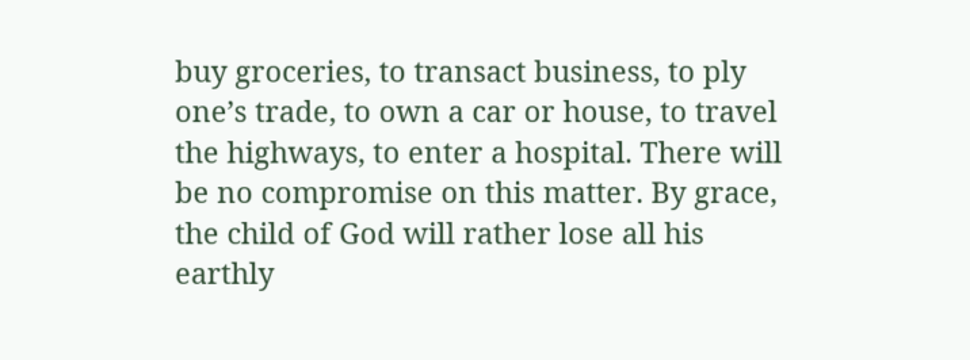buy groceries, to transact business, to ply one’s trade, to own a car or house, to travel the highways, to enter a hospital. There will be no compromise on this matter. By grace, the child of God will rather lose all his earthly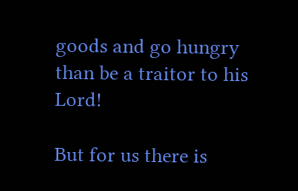goods and go hungry than be a traitor to his Lord!

But for us there is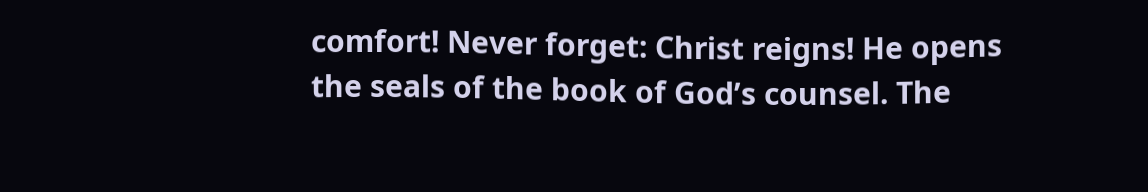comfort! Never forget: Christ reigns! He opens the seals of the book of God’s counsel. The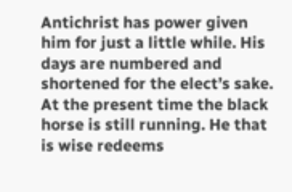Antichrist has power given him for just a little while. His days are numbered and shortened for the elect’s sake. At the present time the black horse is still running. He that is wise redeems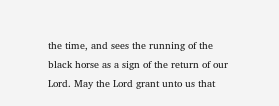the time, and sees the running of the black horse as a sign of the return of our Lord. May the Lord grant unto us that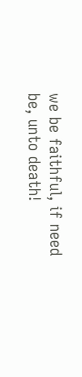we be faithful, if need be, unto death!